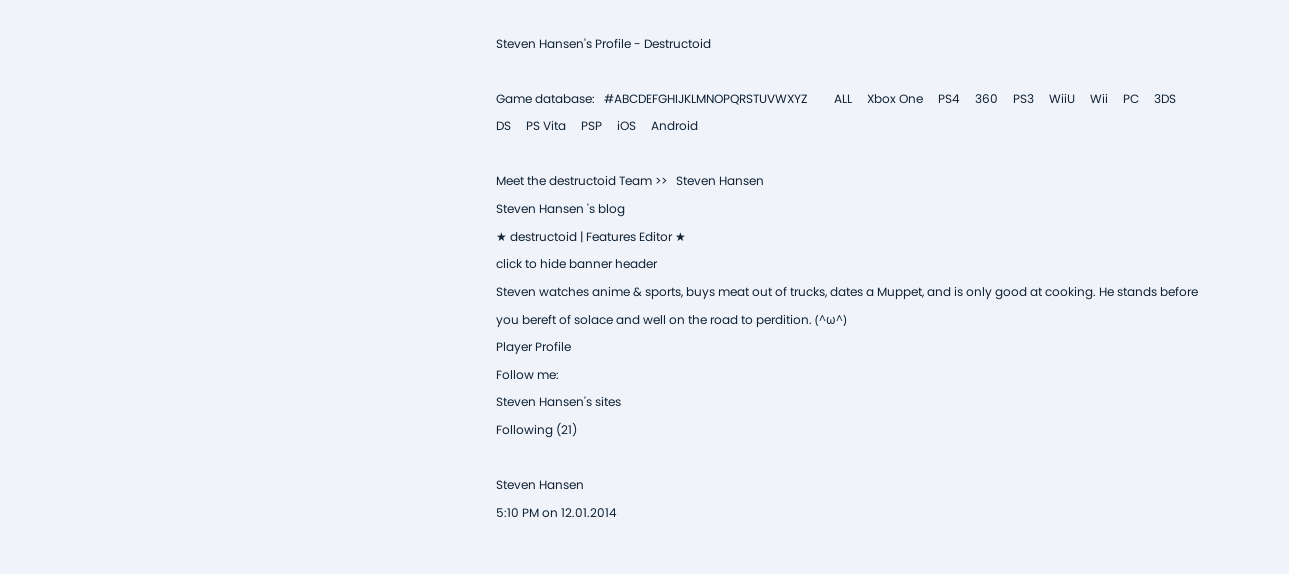Steven Hansen's Profile - Destructoid

Game database:   #ABCDEFGHIJKLMNOPQRSTUVWXYZ         ALL     Xbox One     PS4     360     PS3     WiiU     Wii     PC     3DS     DS     PS Vita     PSP     iOS     Android

Meet the destructoid Team >>   Steven Hansen
Steven Hansen 's blog
★ destructoid | Features Editor ★
click to hide banner header
Steven watches anime & sports, buys meat out of trucks, dates a Muppet, and is only good at cooking. He stands before you bereft of solace and well on the road to perdition. (^ω^)
Player Profile
Follow me:
Steven Hansen's sites
Following (21)

Steven Hansen
5:10 PM on 12.01.2014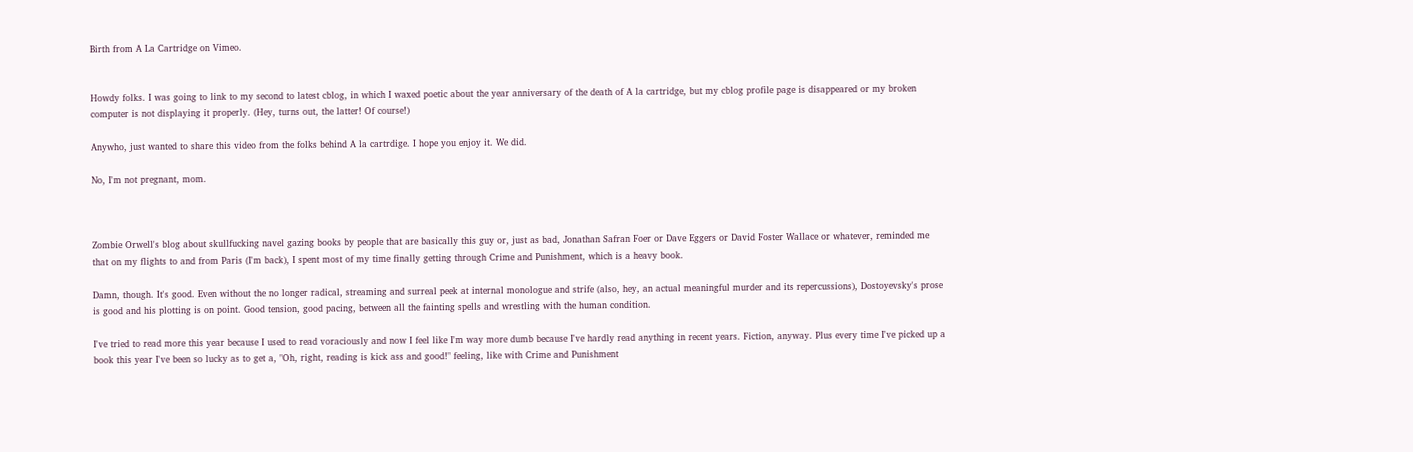Birth from A La Cartridge on Vimeo.


Howdy folks. I was going to link to my second to latest cblog, in which I waxed poetic about the year anniversary of the death of A la cartridge, but my cblog profile page is disappeared or my broken computer is not displaying it properly. (Hey, turns out, the latter! Of course!)

Anywho, just wanted to share this video from the folks behind A la cartrdige. I hope you enjoy it. We did.

No, I'm not pregnant, mom.



Zombie Orwell's blog about skullfucking navel gazing books by people that are basically this guy or, just as bad, Jonathan Safran Foer or Dave Eggers or David Foster Wallace or whatever, reminded me that on my flights to and from Paris (I'm back), I spent most of my time finally getting through Crime and Punishment, which is a heavy book.

Damn, though. It's good. Even without the no longer radical, streaming and surreal peek at internal monologue and strife (also, hey, an actual meaningful murder and its repercussions), Dostoyevsky's prose is good and his plotting is on point. Good tension, good pacing, between all the fainting spells and wrestling with the human condition.

I've tried to read more this year because I used to read voraciously and now I feel like I'm way more dumb because I've hardly read anything in recent years. Fiction, anyway. Plus every time I've picked up a book this year I've been so lucky as to get a, "Oh, right, reading is kick ass and good!" feeling, like with Crime and Punishment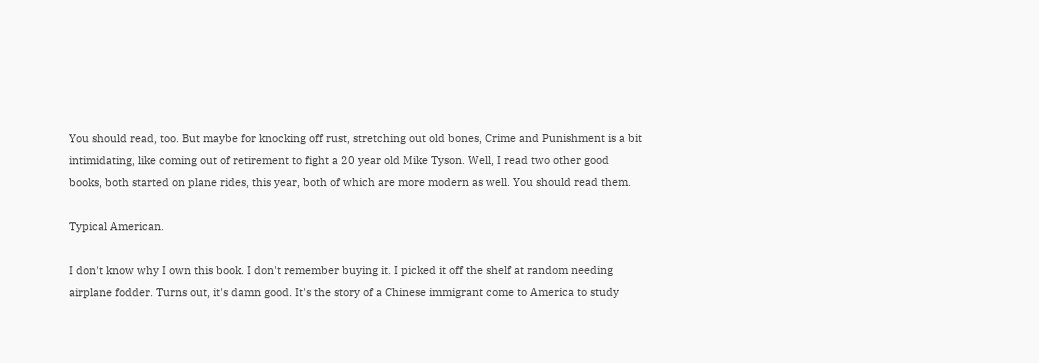You should read, too. But maybe for knocking off rust, stretching out old bones, Crime and Punishment is a bit intimidating, like coming out of retirement to fight a 20 year old Mike Tyson. Well, I read two other good books, both started on plane rides, this year, both of which are more modern as well. You should read them.

Typical American.

I don't know why I own this book. I don't remember buying it. I picked it off the shelf at random needing airplane fodder. Turns out, it's damn good. It's the story of a Chinese immigrant come to America to study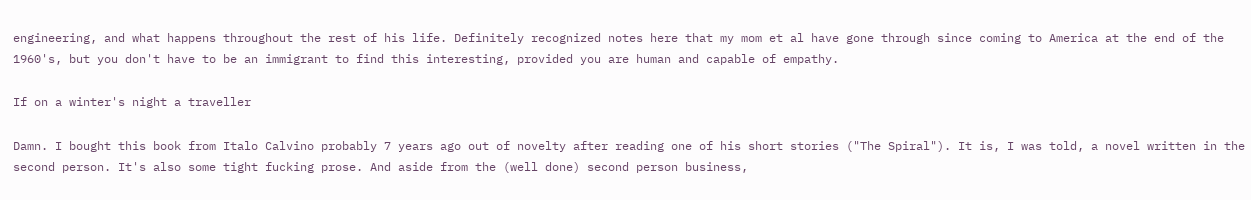engineering, and what happens throughout the rest of his life. Definitely recognized notes here that my mom et al have gone through since coming to America at the end of the 1960's, but you don't have to be an immigrant to find this interesting, provided you are human and capable of empathy.

If on a winter's night a traveller

Damn. I bought this book from Italo Calvino probably 7 years ago out of novelty after reading one of his short stories ("The Spiral"). It is, I was told, a novel written in the second person. It's also some tight fucking prose. And aside from the (well done) second person business,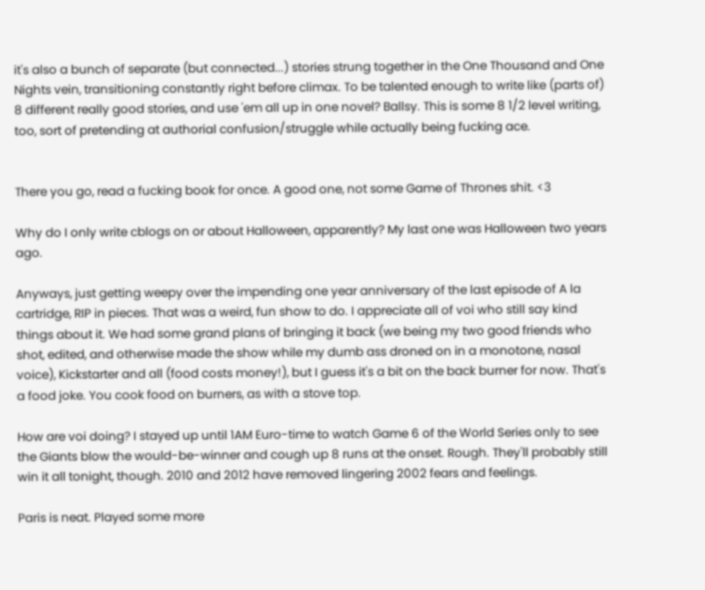it's also a bunch of separate (but connected...) stories strung together in the One Thousand and One Nights vein, transitioning constantly right before climax. To be talented enough to write like (parts of) 8 different really good stories, and use 'em all up in one novel? Ballsy. This is some 8 1/2 level writing, too, sort of pretending at authorial confusion/struggle while actually being fucking ace.


There you go, read a fucking book for once. A good one, not some Game of Thrones shit. <3

Why do I only write cblogs on or about Halloween, apparently? My last one was Halloween two years ago.

Anyways, just getting weepy over the impending one year anniversary of the last episode of A la cartridge, RIP in pieces. That was a weird, fun show to do. I appreciate all of voi who still say kind things about it. We had some grand plans of bringing it back (we being my two good friends who shot, edited, and otherwise made the show while my dumb ass droned on in a monotone, nasal voice), Kickstarter and all (food costs money!), but I guess it's a bit on the back burner for now. That's a food joke. You cook food on burners, as with a stove top.

How are voi doing? I stayed up until 1AM Euro-time to watch Game 6 of the World Series only to see the Giants blow the would-be-winner and cough up 8 runs at the onset. Rough. They'll probably still win it all tonight, though. 2010 and 2012 have removed lingering 2002 fears and feelings.

Paris is neat. Played some more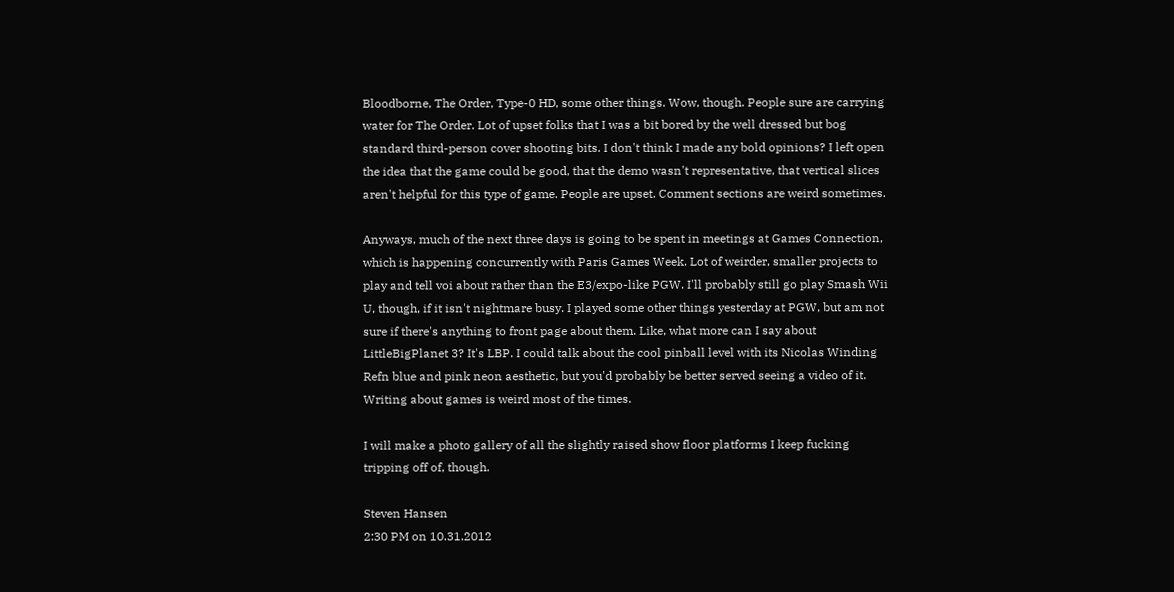Bloodborne, The Order, Type-0 HD, some other things. Wow, though. People sure are carrying water for The Order. Lot of upset folks that I was a bit bored by the well dressed but bog standard third-person cover shooting bits. I don't think I made any bold opinions? I left open the idea that the game could be good, that the demo wasn't representative, that vertical slices aren't helpful for this type of game. People are upset. Comment sections are weird sometimes.

Anyways, much of the next three days is going to be spent in meetings at Games Connection, which is happening concurrently with Paris Games Week. Lot of weirder, smaller projects to play and tell voi about rather than the E3/expo-like PGW. I'll probably still go play Smash Wii U, though, if it isn't nightmare busy. I played some other things yesterday at PGW, but am not sure if there's anything to front page about them. Like, what more can I say about LittleBigPlanet 3? It's LBP. I could talk about the cool pinball level with its Nicolas Winding Refn blue and pink neon aesthetic, but you'd probably be better served seeing a video of it. Writing about games is weird most of the times.

I will make a photo gallery of all the slightly raised show floor platforms I keep fucking tripping off of, though.

Steven Hansen
2:30 PM on 10.31.2012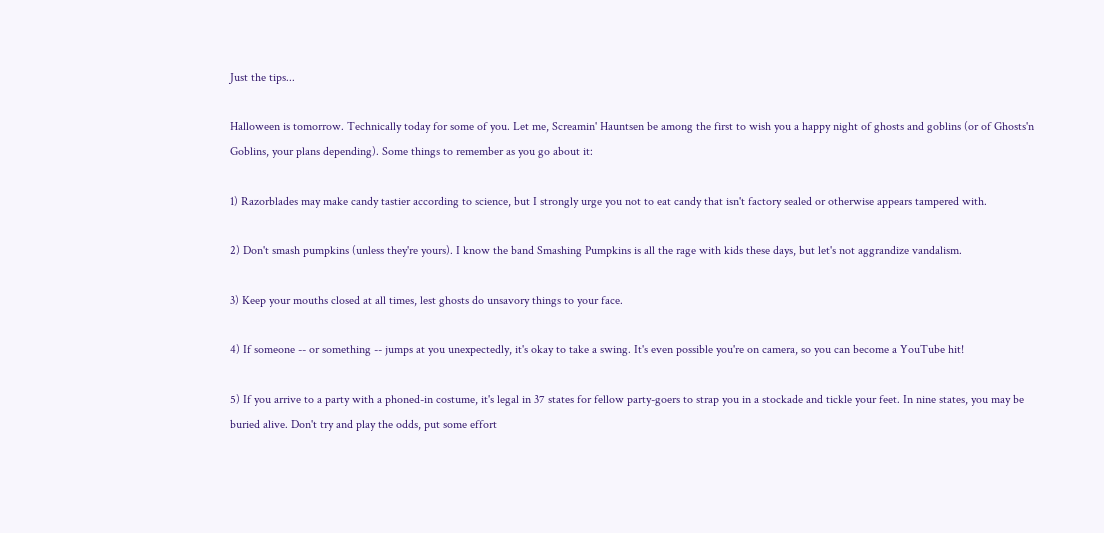Just the tips...

Halloween is tomorrow. Technically today for some of you. Let me, Screamin' Hauntsen be among the first to wish you a happy night of ghosts and goblins (or of Ghosts'n Goblins, your plans depending). Some things to remember as you go about it:

1) Razorblades may make candy tastier according to science, but I strongly urge you not to eat candy that isn't factory sealed or otherwise appears tampered with.

2) Don't smash pumpkins (unless they're yours). I know the band Smashing Pumpkins is all the rage with kids these days, but let's not aggrandize vandalism.

3) Keep your mouths closed at all times, lest ghosts do unsavory things to your face.

4) If someone -- or something -- jumps at you unexpectedly, it's okay to take a swing. It's even possible you're on camera, so you can become a YouTube hit!

5) If you arrive to a party with a phoned-in costume, it's legal in 37 states for fellow party-goers to strap you in a stockade and tickle your feet. In nine states, you may be buried alive. Don't try and play the odds, put some effort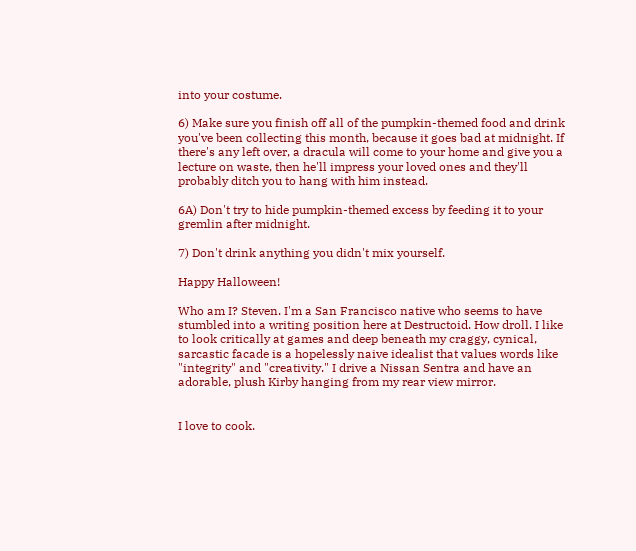into your costume.

6) Make sure you finish off all of the pumpkin-themed food and drink you've been collecting this month, because it goes bad at midnight. If there's any left over, a dracula will come to your home and give you a lecture on waste, then he'll impress your loved ones and they'll probably ditch you to hang with him instead.

6A) Don't try to hide pumpkin-themed excess by feeding it to your gremlin after midnight.

7) Don't drink anything you didn't mix yourself.

Happy Halloween!

Who am I? Steven. I'm a San Francisco native who seems to have stumbled into a writing position here at Destructoid. How droll. I like to look critically at games and deep beneath my craggy, cynical, sarcastic facade is a hopelessly naive idealist that values words like "integrity" and "creativity." I drive a Nissan Sentra and have an adorable, plush Kirby hanging from my rear view mirror.


I love to cook.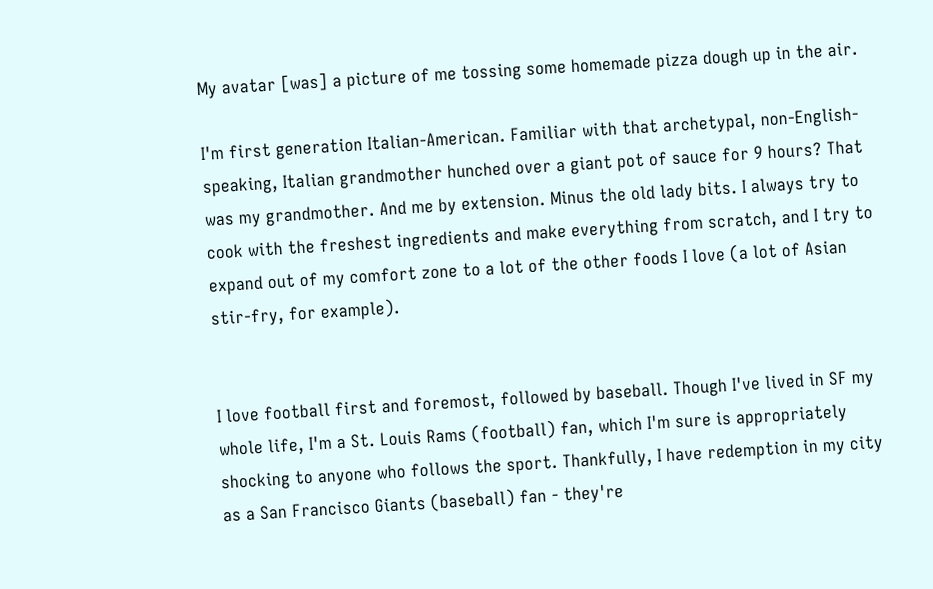My avatar [was] a picture of me tossing some homemade pizza dough up in the air.

I'm first generation Italian-American. Familiar with that archetypal, non-English-speaking, Italian grandmother hunched over a giant pot of sauce for 9 hours? That was my grandmother. And me by extension. Minus the old lady bits. I always try to cook with the freshest ingredients and make everything from scratch, and I try to expand out of my comfort zone to a lot of the other foods I love (a lot of Asian stir-fry, for example).


I love football first and foremost, followed by baseball. Though I've lived in SF my whole life, I'm a St. Louis Rams (football) fan, which I'm sure is appropriately shocking to anyone who follows the sport. Thankfully, I have redemption in my city as a San Francisco Giants (baseball) fan - they're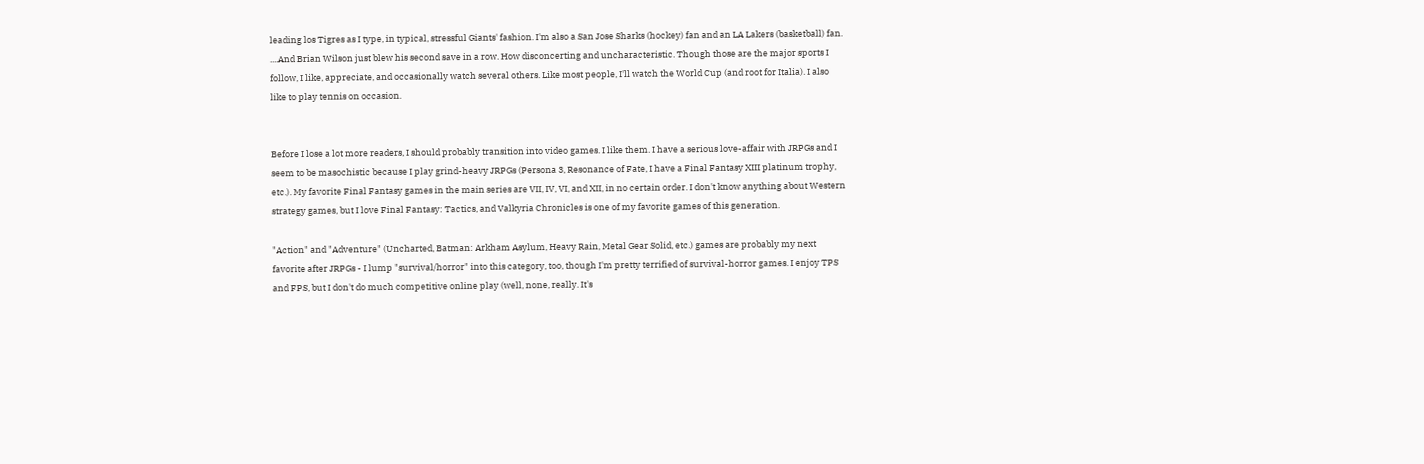leading los Tigres as I type, in typical, stressful Giants' fashion. I'm also a San Jose Sharks (hockey) fan and an LA Lakers (basketball) fan. ....And Brian Wilson just blew his second save in a row. How disconcerting and uncharacteristic. Though those are the major sports I follow, I like, appreciate, and occasionally watch several others. Like most people, I'll watch the World Cup (and root for Italia). I also like to play tennis on occasion.


Before I lose a lot more readers, I should probably transition into video games. I like them. I have a serious love-affair with JRPGs and I seem to be masochistic because I play grind-heavy JRPGs (Persona 3, Resonance of Fate, I have a Final Fantasy XIII platinum trophy, etc.). My favorite Final Fantasy games in the main series are VII, IV, VI, and XII, in no certain order. I don't know anything about Western strategy games, but I love Final Fantasy: Tactics, and Valkyria Chronicles is one of my favorite games of this generation.

"Action" and "Adventure" (Uncharted, Batman: Arkham Asylum, Heavy Rain, Metal Gear Solid, etc.) games are probably my next favorite after JRPGs - I lump "survival/horror" into this category, too, though I'm pretty terrified of survival-horror games. I enjoy TPS and FPS, but I don't do much competitive online play (well, none, really. It's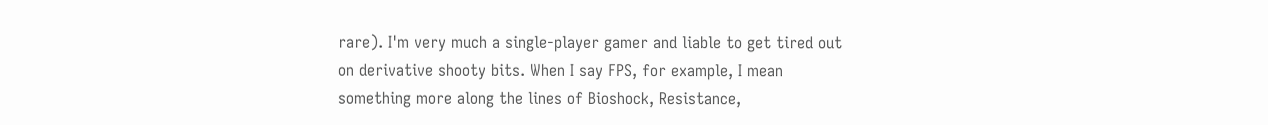rare). I'm very much a single-player gamer and liable to get tired out on derivative shooty bits. When I say FPS, for example, I mean something more along the lines of Bioshock, Resistance,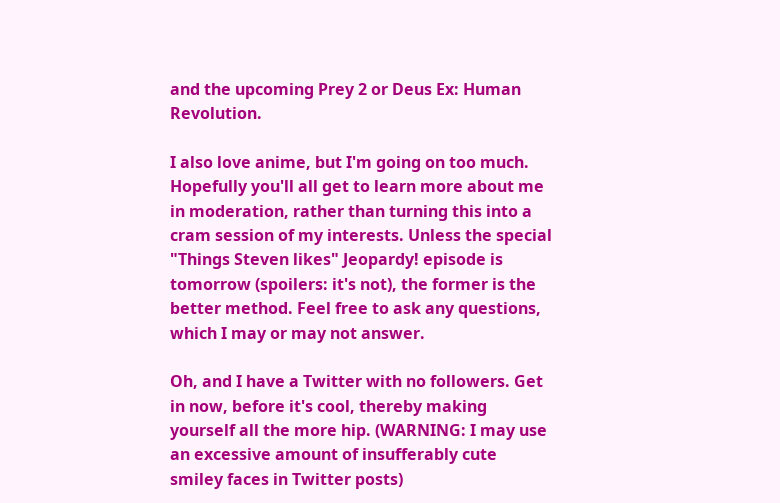and the upcoming Prey 2 or Deus Ex: Human Revolution.

I also love anime, but I'm going on too much. Hopefully you'll all get to learn more about me in moderation, rather than turning this into a cram session of my interests. Unless the special "Things Steven likes" Jeopardy! episode is tomorrow (spoilers: it's not), the former is the better method. Feel free to ask any questions, which I may or may not answer.

Oh, and I have a Twitter with no followers. Get in now, before it's cool, thereby making yourself all the more hip. (WARNING: I may use an excessive amount of insufferably cute smiley faces in Twitter posts)